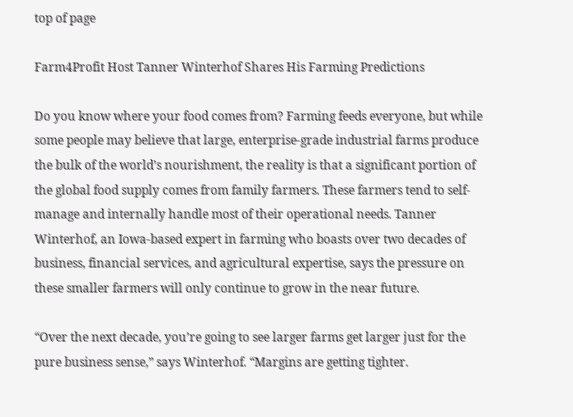top of page

Farm4Profit Host Tanner Winterhof Shares His Farming Predictions

Do you know where your food comes from? Farming feeds everyone, but while some people may believe that large, enterprise-grade industrial farms produce the bulk of the world’s nourishment, the reality is that a significant portion of the global food supply comes from family farmers. These farmers tend to self-manage and internally handle most of their operational needs. Tanner Winterhof, an Iowa-based expert in farming who boasts over two decades of business, financial services, and agricultural expertise, says the pressure on these smaller farmers will only continue to grow in the near future.

“Over the next decade, you’re going to see larger farms get larger just for the pure business sense,” says Winterhof. “Margins are getting tighter.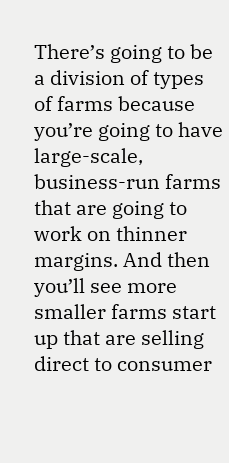There’s going to be a division of types of farms because you’re going to have large-scale, business-run farms that are going to work on thinner margins. And then you’ll see more smaller farms start up that are selling direct to consumer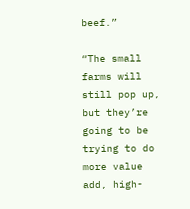beef.”

“The small farms will still pop up, but they’re going to be trying to do more value add, high-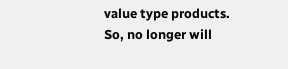value type products. So, no longer will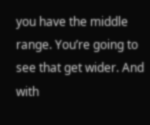you have the middle range. You’re going to see that get wider. And with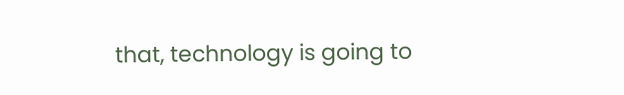that, technology is going to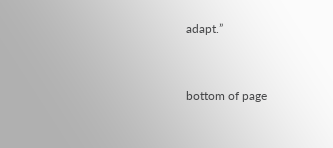adapt.”


bottom of page